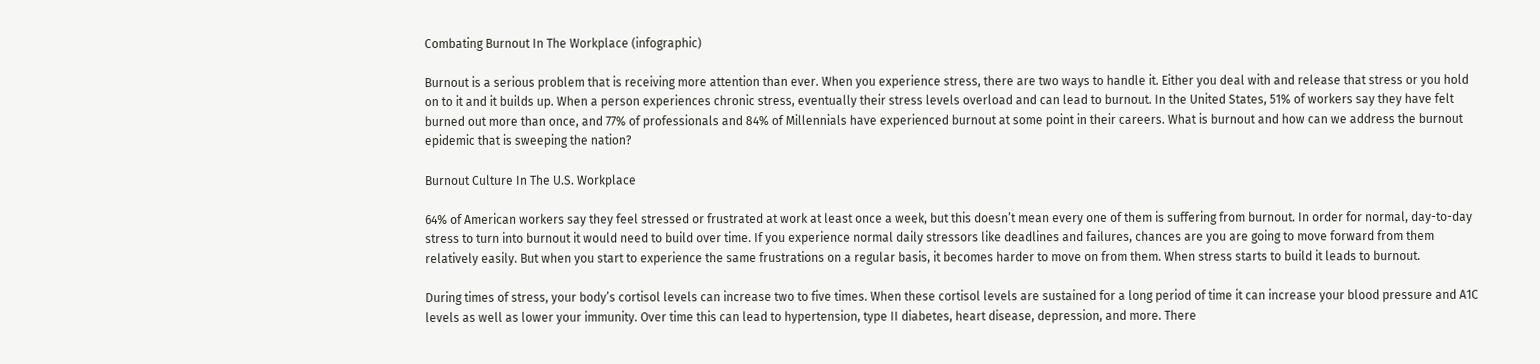Combating Burnout In The Workplace (infographic)

Burnout is a serious problem that is receiving more attention than ever. When you experience stress, there are two ways to handle it. Either you deal with and release that stress or you hold on to it and it builds up. When a person experiences chronic stress, eventually their stress levels overload and can lead to burnout. In the United States, 51% of workers say they have felt burned out more than once, and 77% of professionals and 84% of Millennials have experienced burnout at some point in their careers. What is burnout and how can we address the burnout epidemic that is sweeping the nation?

Burnout Culture In The U.S. Workplace

64% of American workers say they feel stressed or frustrated at work at least once a week, but this doesn’t mean every one of them is suffering from burnout. In order for normal, day-to-day stress to turn into burnout it would need to build over time. If you experience normal daily stressors like deadlines and failures, chances are you are going to move forward from them relatively easily. But when you start to experience the same frustrations on a regular basis, it becomes harder to move on from them. When stress starts to build it leads to burnout.

During times of stress, your body’s cortisol levels can increase two to five times. When these cortisol levels are sustained for a long period of time it can increase your blood pressure and A1C levels as well as lower your immunity. Over time this can lead to hypertension, type II diabetes, heart disease, depression, and more. There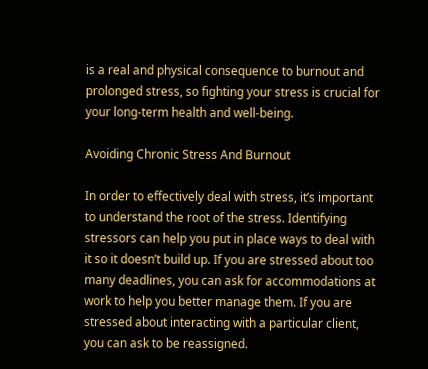is a real and physical consequence to burnout and prolonged stress, so fighting your stress is crucial for your long-term health and well-being.

Avoiding Chronic Stress And Burnout

In order to effectively deal with stress, it’s important to understand the root of the stress. Identifying stressors can help you put in place ways to deal with it so it doesn’t build up. If you are stressed about too many deadlines, you can ask for accommodations at work to help you better manage them. If you are stressed about interacting with a particular client, you can ask to be reassigned.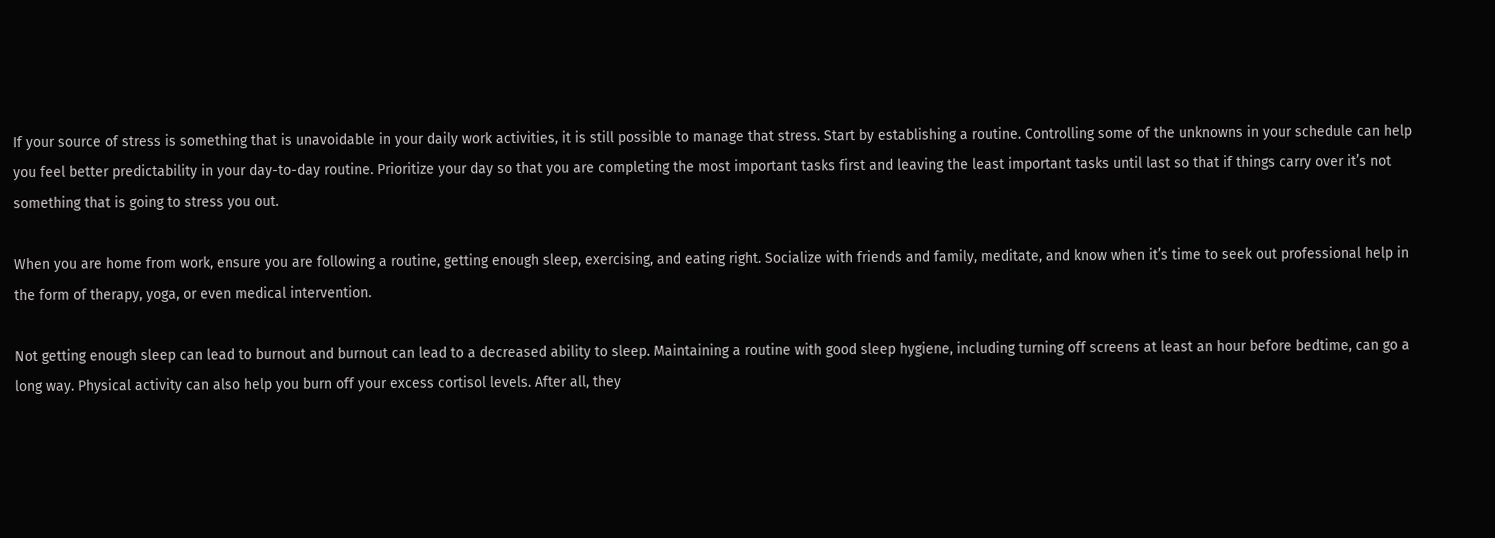If your source of stress is something that is unavoidable in your daily work activities, it is still possible to manage that stress. Start by establishing a routine. Controlling some of the unknowns in your schedule can help you feel better predictability in your day-to-day routine. Prioritize your day so that you are completing the most important tasks first and leaving the least important tasks until last so that if things carry over it’s not something that is going to stress you out.

When you are home from work, ensure you are following a routine, getting enough sleep, exercising, and eating right. Socialize with friends and family, meditate, and know when it’s time to seek out professional help in the form of therapy, yoga, or even medical intervention.

Not getting enough sleep can lead to burnout and burnout can lead to a decreased ability to sleep. Maintaining a routine with good sleep hygiene, including turning off screens at least an hour before bedtime, can go a long way. Physical activity can also help you burn off your excess cortisol levels. After all, they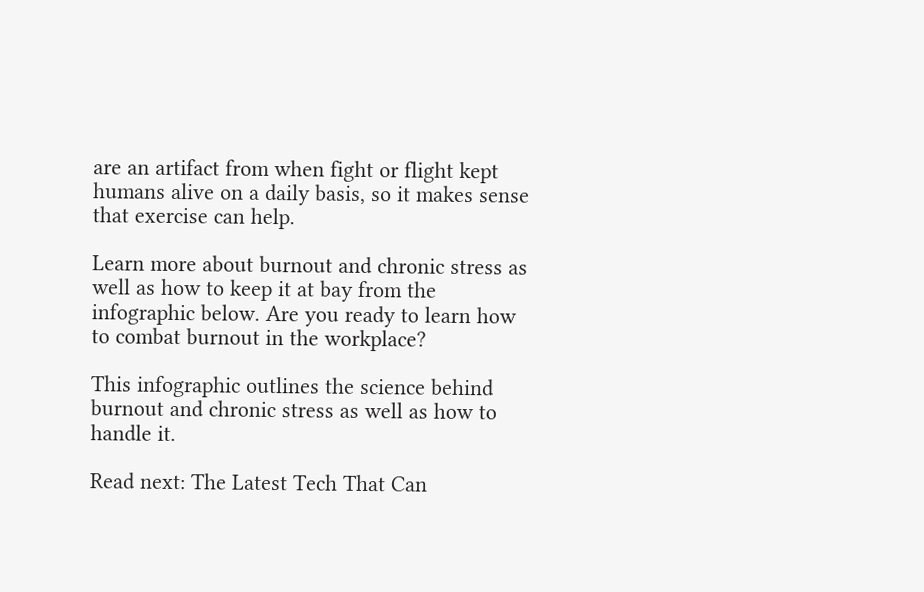are an artifact from when fight or flight kept humans alive on a daily basis, so it makes sense that exercise can help.

Learn more about burnout and chronic stress as well as how to keep it at bay from the infographic below. Are you ready to learn how to combat burnout in the workplace?

This infographic outlines the science behind burnout and chronic stress as well as how to handle it.

Read next: The Latest Tech That Can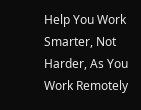Help You Work Smarter, Not Harder, As You Work Remotely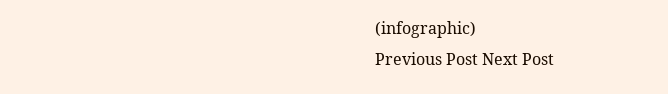(infographic)
Previous Post Next Post